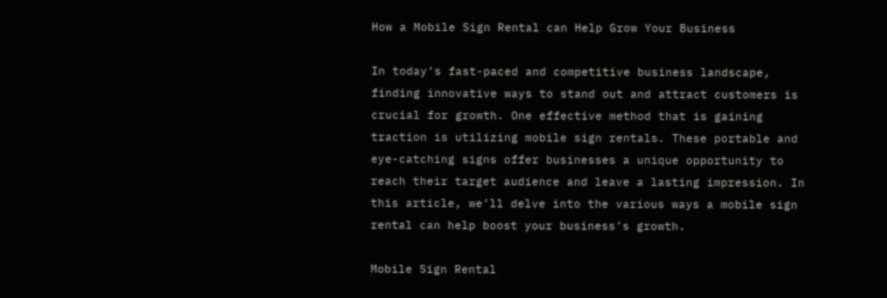How a Mobile Sign Rental can Help Grow Your Business

In today’s fast-paced and competitive business landscape, finding innovative ways to stand out and attract customers is crucial for growth. One effective method that is gaining traction is utilizing mobile sign rentals. These portable and eye-catching signs offer businesses a unique opportunity to reach their target audience and leave a lasting impression. In this article, we’ll delve into the various ways a mobile sign rental can help boost your business’s growth.

Mobile Sign Rental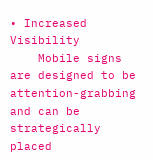• Increased Visibility
    Mobile signs are designed to be attention-grabbing and can be strategically placed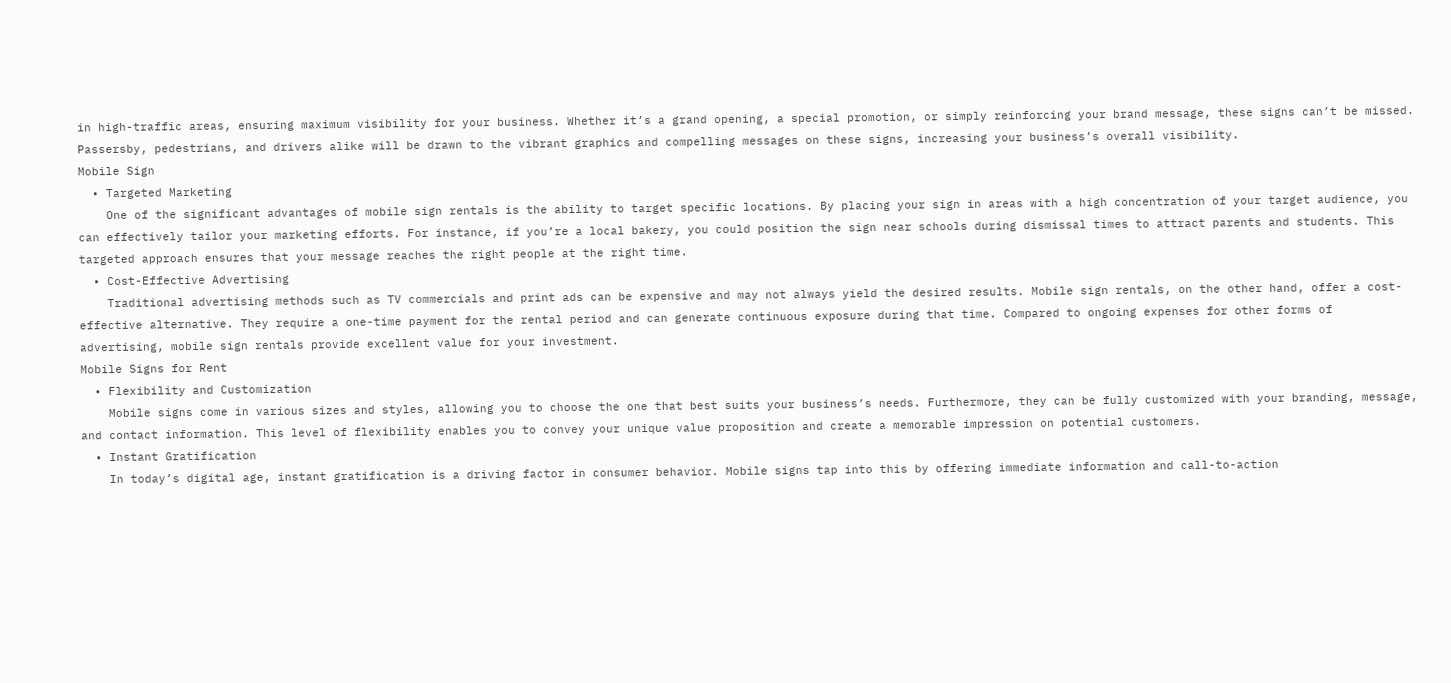in high-traffic areas, ensuring maximum visibility for your business. Whether it’s a grand opening, a special promotion, or simply reinforcing your brand message, these signs can’t be missed. Passersby, pedestrians, and drivers alike will be drawn to the vibrant graphics and compelling messages on these signs, increasing your business’s overall visibility.
Mobile Sign
  • Targeted Marketing
    One of the significant advantages of mobile sign rentals is the ability to target specific locations. By placing your sign in areas with a high concentration of your target audience, you can effectively tailor your marketing efforts. For instance, if you’re a local bakery, you could position the sign near schools during dismissal times to attract parents and students. This targeted approach ensures that your message reaches the right people at the right time.
  • Cost-Effective Advertising
    Traditional advertising methods such as TV commercials and print ads can be expensive and may not always yield the desired results. Mobile sign rentals, on the other hand, offer a cost-effective alternative. They require a one-time payment for the rental period and can generate continuous exposure during that time. Compared to ongoing expenses for other forms of advertising, mobile sign rentals provide excellent value for your investment.
Mobile Signs for Rent
  • Flexibility and Customization
    Mobile signs come in various sizes and styles, allowing you to choose the one that best suits your business’s needs. Furthermore, they can be fully customized with your branding, message, and contact information. This level of flexibility enables you to convey your unique value proposition and create a memorable impression on potential customers.
  • Instant Gratification
    In today’s digital age, instant gratification is a driving factor in consumer behavior. Mobile signs tap into this by offering immediate information and call-to-action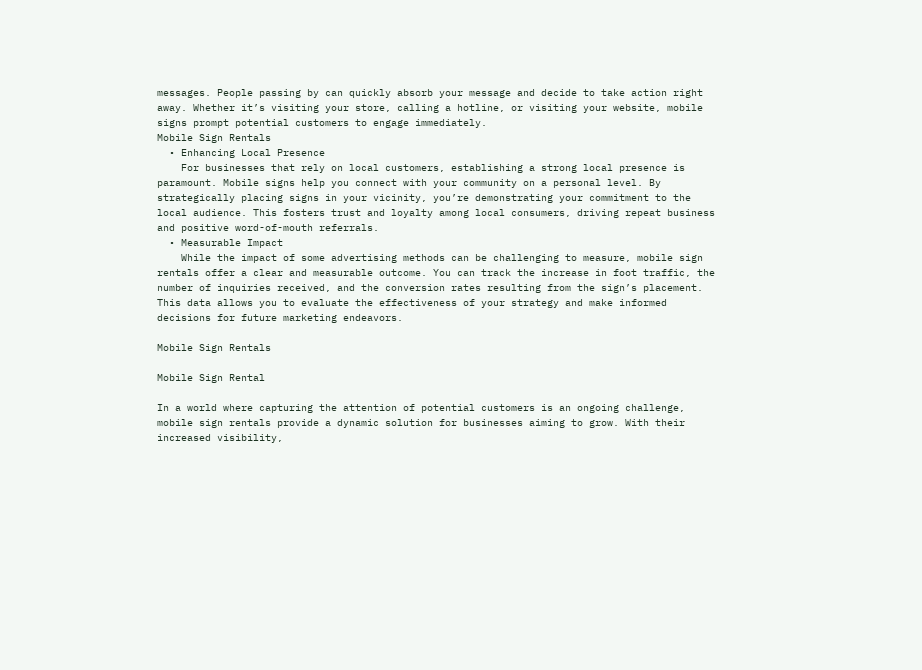messages. People passing by can quickly absorb your message and decide to take action right away. Whether it’s visiting your store, calling a hotline, or visiting your website, mobile signs prompt potential customers to engage immediately.
Mobile Sign Rentals
  • Enhancing Local Presence
    For businesses that rely on local customers, establishing a strong local presence is paramount. Mobile signs help you connect with your community on a personal level. By strategically placing signs in your vicinity, you’re demonstrating your commitment to the local audience. This fosters trust and loyalty among local consumers, driving repeat business and positive word-of-mouth referrals.
  • Measurable Impact
    While the impact of some advertising methods can be challenging to measure, mobile sign rentals offer a clear and measurable outcome. You can track the increase in foot traffic, the number of inquiries received, and the conversion rates resulting from the sign’s placement. This data allows you to evaluate the effectiveness of your strategy and make informed decisions for future marketing endeavors.

Mobile Sign Rentals

Mobile Sign Rental

In a world where capturing the attention of potential customers is an ongoing challenge, mobile sign rentals provide a dynamic solution for businesses aiming to grow. With their increased visibility,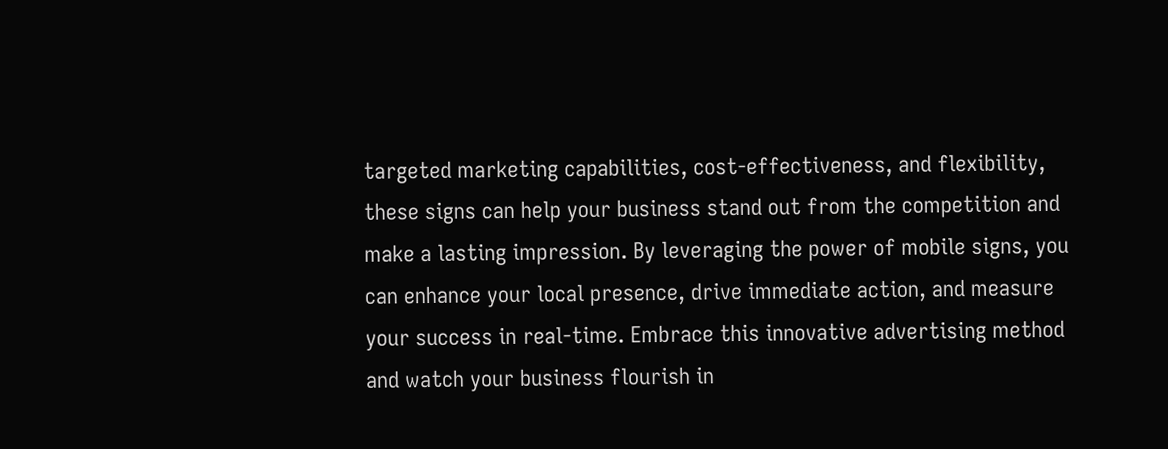targeted marketing capabilities, cost-effectiveness, and flexibility, these signs can help your business stand out from the competition and make a lasting impression. By leveraging the power of mobile signs, you can enhance your local presence, drive immediate action, and measure your success in real-time. Embrace this innovative advertising method and watch your business flourish in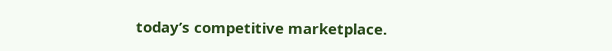today’s competitive marketplace.